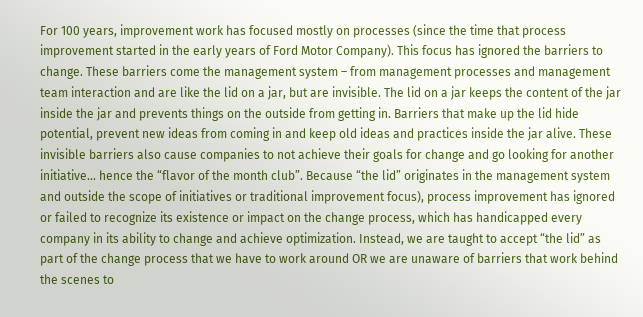For 100 years, improvement work has focused mostly on processes (since the time that process improvement started in the early years of Ford Motor Company). This focus has ignored the barriers to change. These barriers come the management system – from management processes and management team interaction and are like the lid on a jar, but are invisible. The lid on a jar keeps the content of the jar inside the jar and prevents things on the outside from getting in. Barriers that make up the lid hide potential, prevent new ideas from coming in and keep old ideas and practices inside the jar alive. These invisible barriers also cause companies to not achieve their goals for change and go looking for another initiative… hence the “flavor of the month club”. Because “the lid” originates in the management system and outside the scope of initiatives or traditional improvement focus), process improvement has ignored or failed to recognize its existence or impact on the change process, which has handicapped every company in its ability to change and achieve optimization. Instead, we are taught to accept “the lid” as part of the change process that we have to work around OR we are unaware of barriers that work behind the scenes to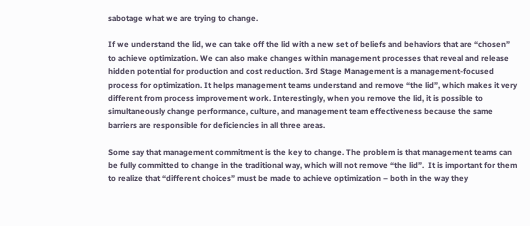sabotage what we are trying to change.

If we understand the lid, we can take off the lid with a new set of beliefs and behaviors that are “chosen” to achieve optimization. We can also make changes within management processes that reveal and release hidden potential for production and cost reduction. 3rd Stage Management is a management-focused process for optimization. It helps management teams understand and remove “the lid”, which makes it very different from process improvement work. Interestingly, when you remove the lid, it is possible to simultaneously change performance, culture, and management team effectiveness because the same barriers are responsible for deficiencies in all three areas.

Some say that management commitment is the key to change. The problem is that management teams can be fully committed to change in the traditional way, which will not remove “the lid”.  It is important for them to realize that “different choices” must be made to achieve optimization – both in the way they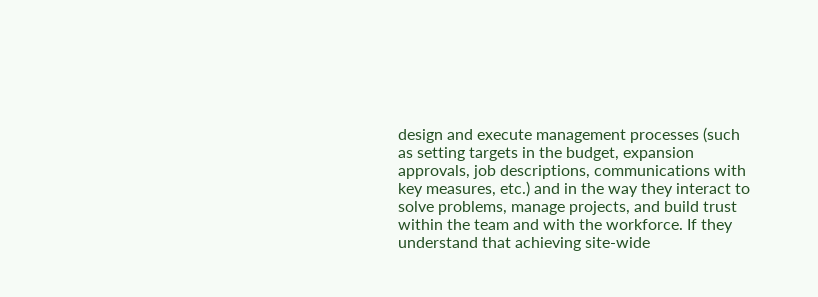design and execute management processes (such as setting targets in the budget, expansion approvals, job descriptions, communications with key measures, etc.) and in the way they interact to solve problems, manage projects, and build trust within the team and with the workforce. If they understand that achieving site-wide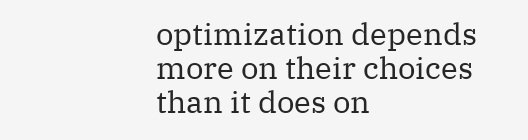optimization depends more on their choices than it does on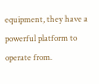equipment, they have a powerful platform to operate from.